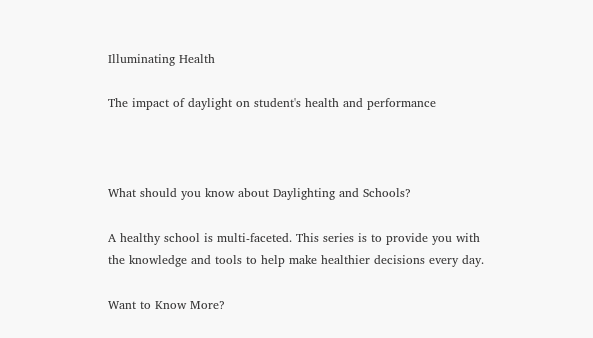Illuminating Health

The impact of daylight on student's health and performance



What should you know about Daylighting and Schools?

A healthy school is multi-faceted. This series is to provide you with the knowledge and tools to help make healthier decisions every day.

Want to Know More?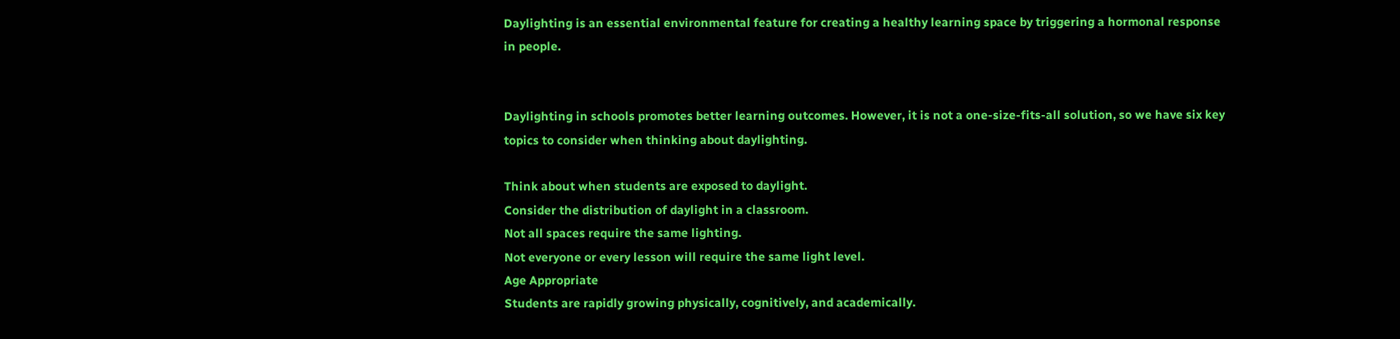Daylighting is an essential environmental feature for creating a healthy learning space by triggering a hormonal response in people.


Daylighting in schools promotes better learning outcomes. However, it is not a one-size-fits-all solution, so we have six key topics to consider when thinking about daylighting.

Think about when students are exposed to daylight.
Consider the distribution of daylight in a classroom.
Not all spaces require the same lighting.
Not everyone or every lesson will require the same light level.
Age Appropriate
Students are rapidly growing physically, cognitively, and academically.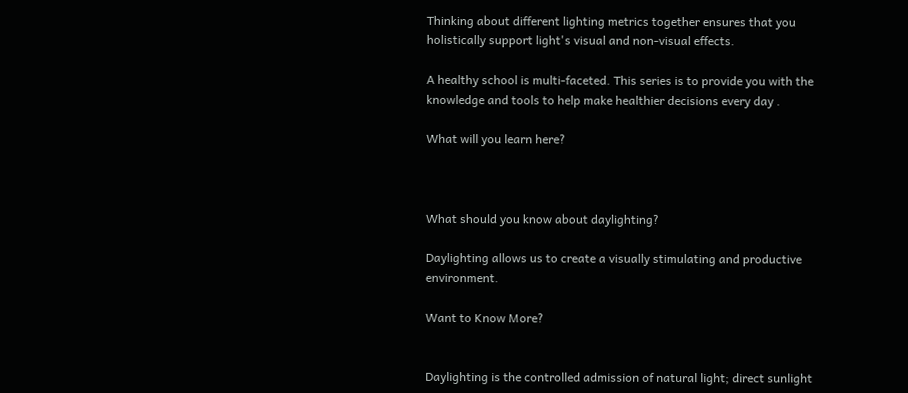Thinking about different lighting metrics together ensures that you holistically support light's visual and non-visual effects.

A healthy school is multi-faceted. This series is to provide you with the knowledge and tools to help make healthier decisions every day .

What will you learn here?



What should you know about daylighting?

Daylighting allows us to create a visually stimulating and productive environment.

Want to Know More?


Daylighting is the controlled admission of natural light; direct sunlight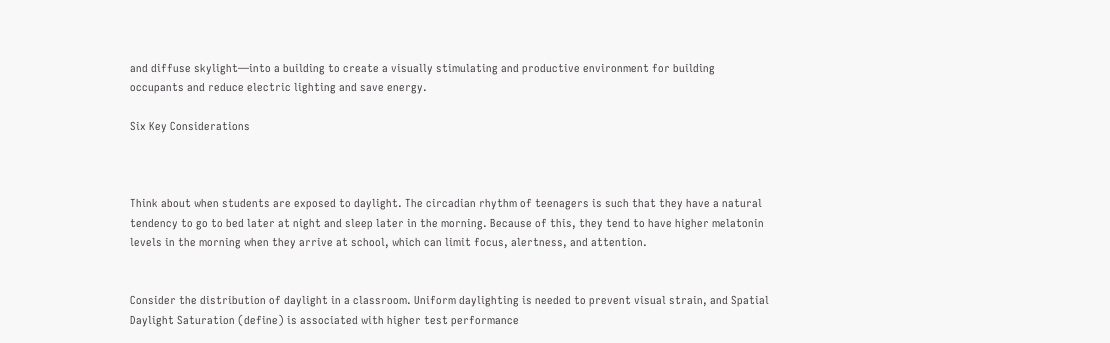and diffuse skylight—into a building to create a visually stimulating and productive environment for building occupants and reduce electric lighting and save energy.

Six Key Considerations



Think about when students are exposed to daylight. The circadian rhythm of teenagers is such that they have a natural tendency to go to bed later at night and sleep later in the morning. Because of this, they tend to have higher melatonin levels in the morning when they arrive at school, which can limit focus, alertness, and attention.


Consider the distribution of daylight in a classroom. Uniform daylighting is needed to prevent visual strain, and Spatial Daylight Saturation (define) is associated with higher test performance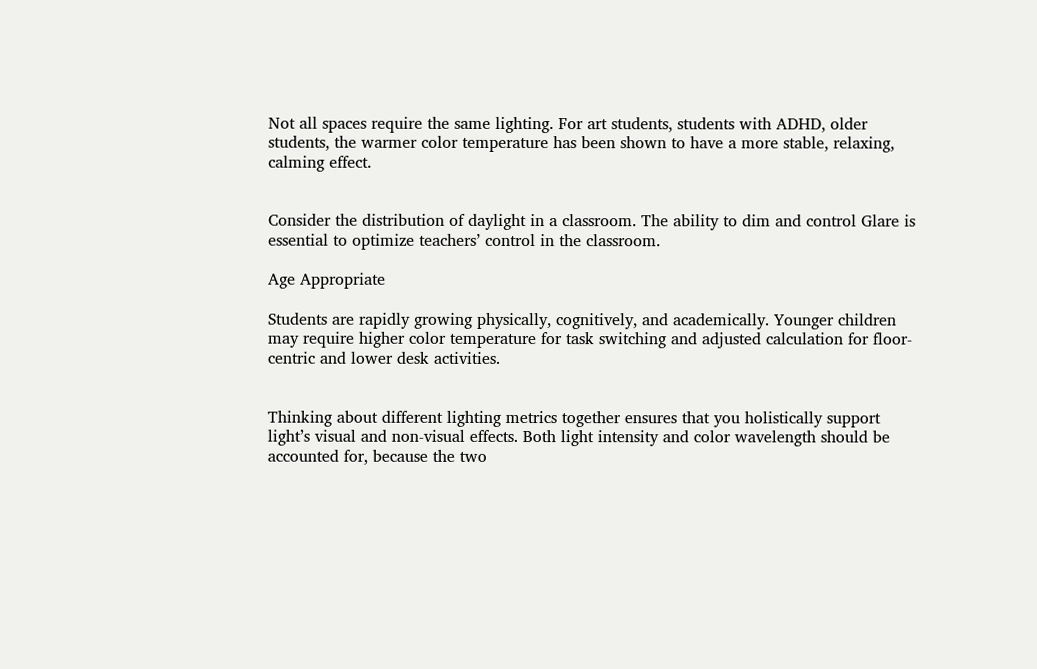Not all spaces require the same lighting. For art students, students with ADHD, older students, the warmer color temperature has been shown to have a more stable, relaxing, calming effect.


Consider the distribution of daylight in a classroom. The ability to dim and control Glare is essential to optimize teachers’ control in the classroom.

Age Appropriate

Students are rapidly growing physically, cognitively, and academically. Younger children may require higher color temperature for task switching and adjusted calculation for floor-centric and lower desk activities.


Thinking about different lighting metrics together ensures that you holistically support light’s visual and non-visual effects. Both light intensity and color wavelength should be accounted for, because the two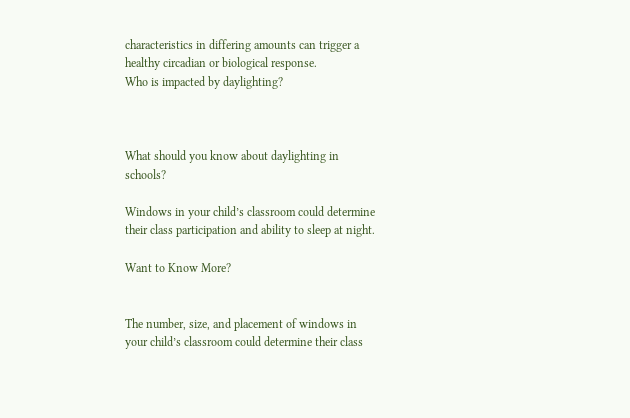characteristics in differing amounts can trigger a healthy circadian or biological response.
Who is impacted by daylighting?



What should you know about daylighting in schools?

Windows in your child’s classroom could determine their class participation and ability to sleep at night.

Want to Know More?


The number, size, and placement of windows in your child’s classroom could determine their class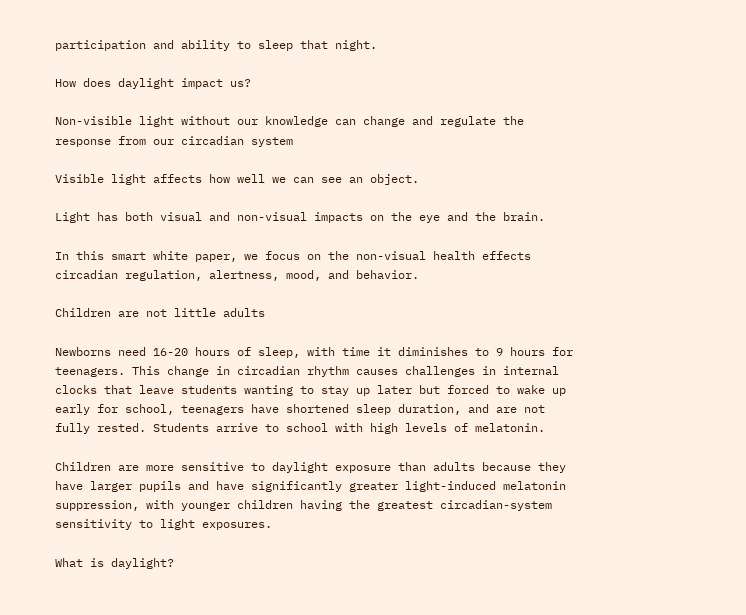participation and ability to sleep that night.

How does daylight impact us?

Non-visible light without our knowledge can change and regulate the response from our circadian system

Visible light affects how well we can see an object.

Light has both visual and non-visual impacts on the eye and the brain.

In this smart white paper, we focus on the non-visual health effects circadian regulation, alertness, mood, and behavior.

Children are not little adults

Newborns need 16-20 hours of sleep, with time it diminishes to 9 hours for teenagers. This change in circadian rhythm causes challenges in internal clocks that leave students wanting to stay up later but forced to wake up early for school, teenagers have shortened sleep duration, and are not fully rested. Students arrive to school with high levels of melatonin.

Children are more sensitive to daylight exposure than adults because they have larger pupils and have significantly greater light-induced melatonin suppression, with younger children having the greatest circadian-system sensitivity to light exposures.

What is daylight?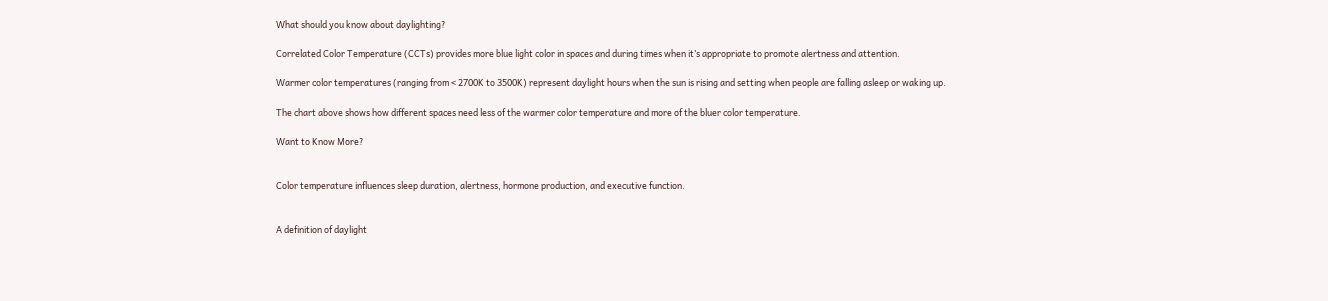What should you know about daylighting?

Correlated Color Temperature (CCTs) provides more blue light color in spaces and during times when it’s appropriate to promote alertness and attention.

Warmer color temperatures (ranging from < 2700K to 3500K) represent daylight hours when the sun is rising and setting when people are falling asleep or waking up.

The chart above shows how different spaces need less of the warmer color temperature and more of the bluer color temperature.

Want to Know More?


Color temperature influences sleep duration, alertness, hormone production, and executive function.


A definition of daylight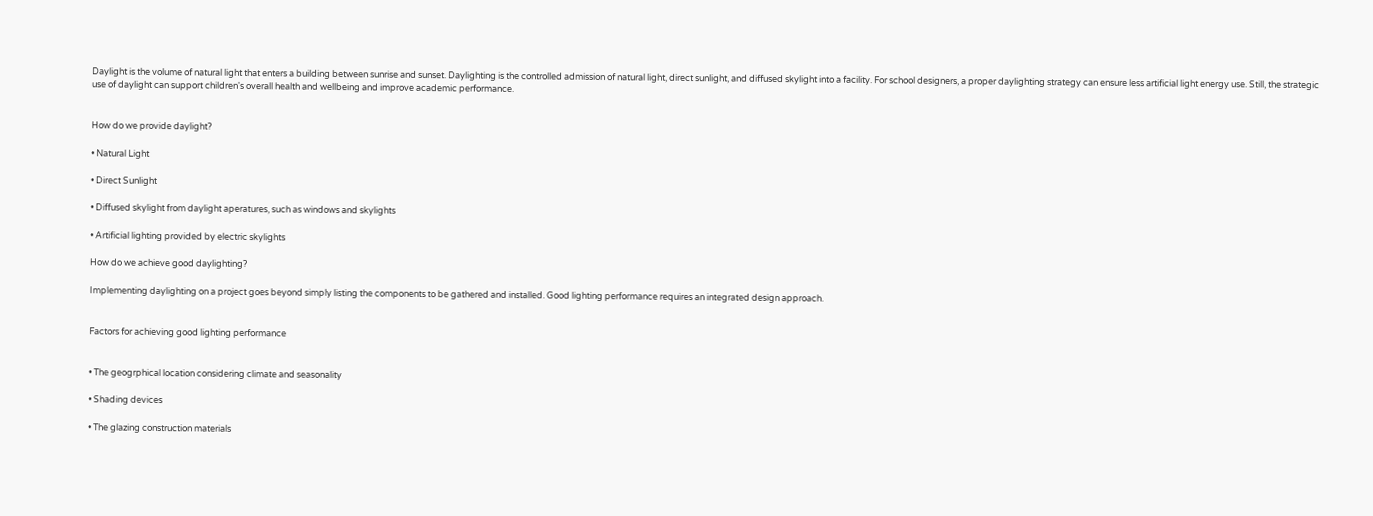Daylight is the volume of natural light that enters a building between sunrise and sunset. Daylighting is the controlled admission of natural light, direct sunlight, and diffused skylight into a facility. For school designers, a proper daylighting strategy can ensure less artificial light energy use. Still, the strategic use of daylight can support children's overall health and wellbeing and improve academic performance.


How do we provide daylight?

• Natural Light

• Direct Sunlight

• Diffused skylight from daylight aperatures, such as windows and skylights

• Artificial lighting provided by electric skylights

How do we achieve good daylighting?

Implementing daylighting on a project goes beyond simply listing the components to be gathered and installed. Good lighting performance requires an integrated design approach.


Factors for achieving good lighting performance


• The geogrphical location considering climate and seasonality

• Shading devices

• The glazing construction materials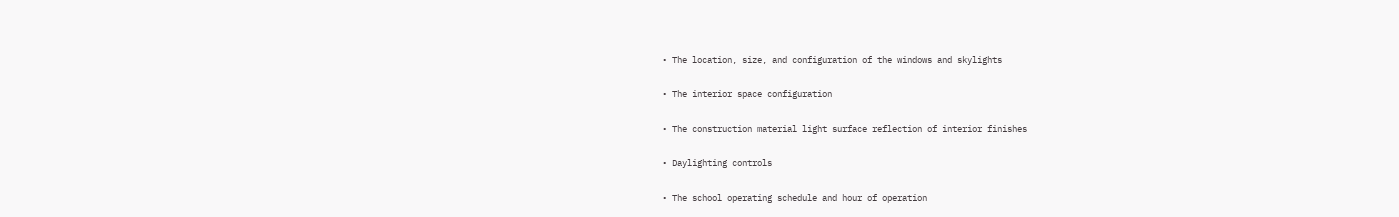• The location, size, and configuration of the windows and skylights

• The interior space configuration

• The construction material light surface reflection of interior finishes

• Daylighting controls

• The school operating schedule and hour of operation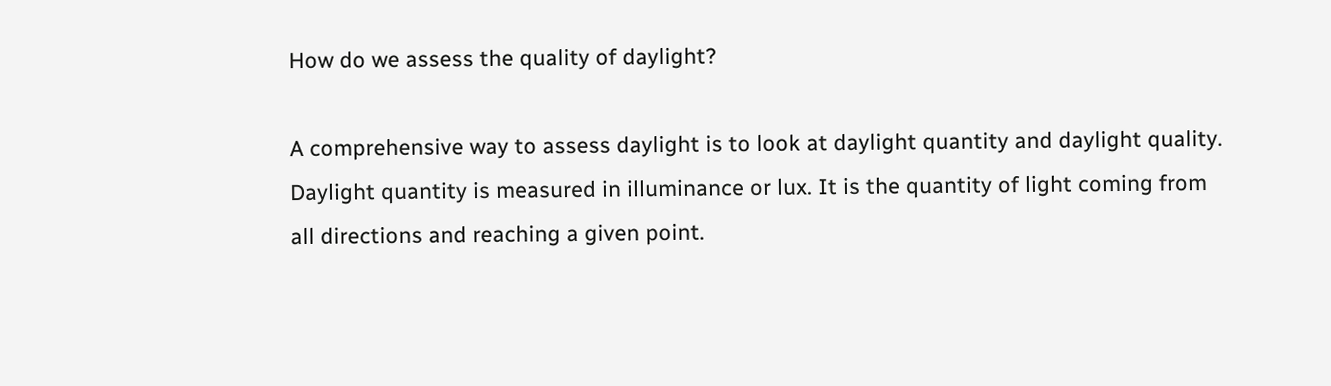How do we assess the quality of daylight?

A comprehensive way to assess daylight is to look at daylight quantity and daylight quality. Daylight quantity is measured in illuminance or lux. It is the quantity of light coming from all directions and reaching a given point.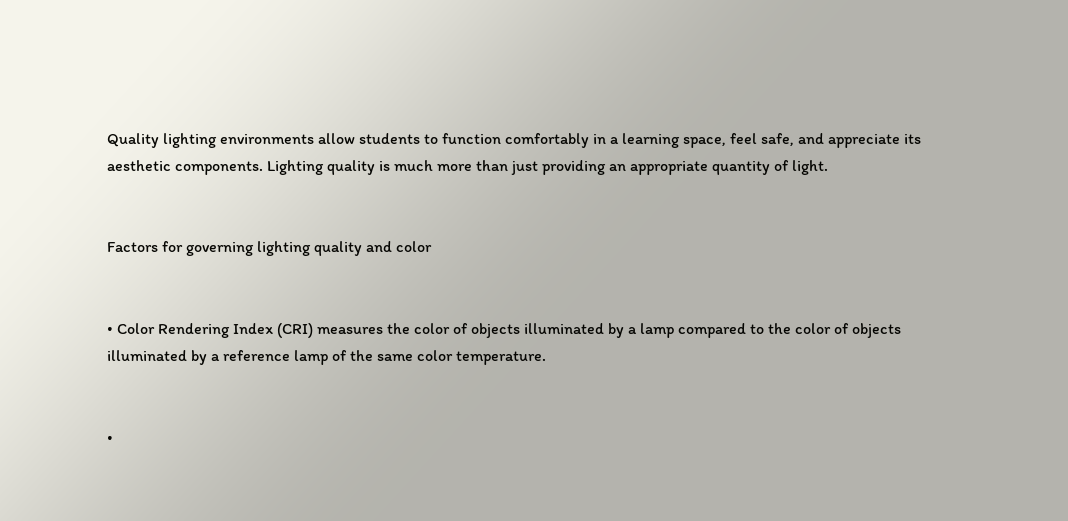Quality lighting environments allow students to function comfortably in a learning space, feel safe, and appreciate its aesthetic components. Lighting quality is much more than just providing an appropriate quantity of light.


Factors for governing lighting quality and color


• Color Rendering Index (CRI) measures the color of objects illuminated by a lamp compared to the color of objects illuminated by a reference lamp of the same color temperature.


•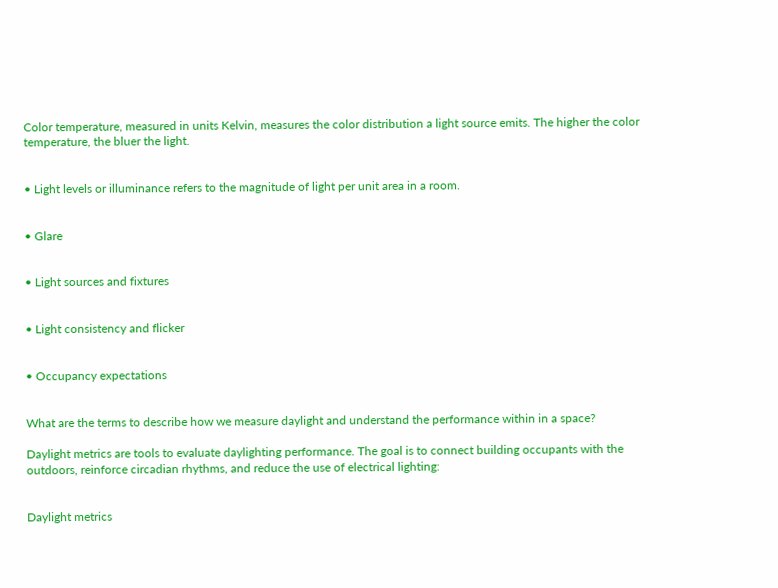Color temperature, measured in units Kelvin, measures the color distribution a light source emits. The higher the color temperature, the bluer the light.


• Light levels or illuminance refers to the magnitude of light per unit area in a room.


• Glare


• Light sources and fixtures


• Light consistency and flicker


• Occupancy expectations


What are the terms to describe how we measure daylight and understand the performance within in a space?

Daylight metrics are tools to evaluate daylighting performance. The goal is to connect building occupants with the outdoors, reinforce circadian rhythms, and reduce the use of electrical lighting:


Daylight metrics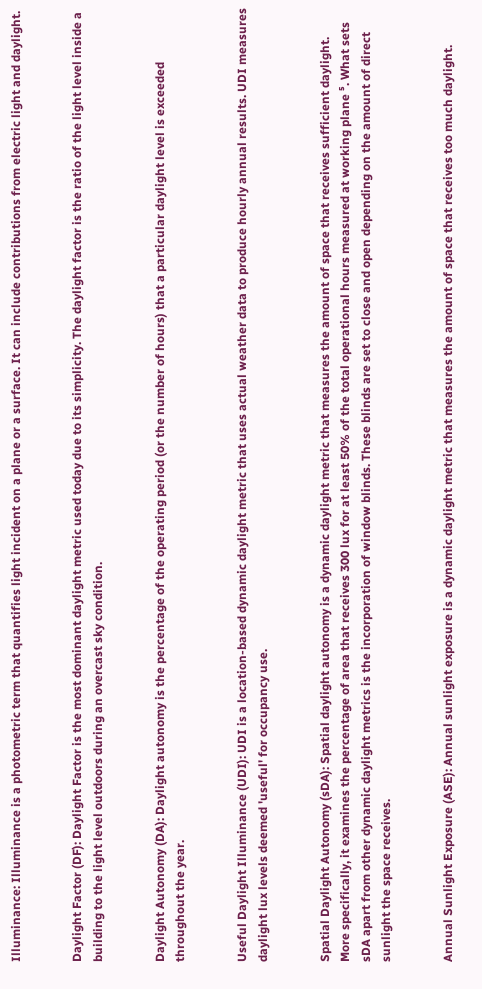Illuminance: Illuminance is a photometric term that quantifies light incident on a plane or a surface. It can include contributions from electric light and daylight.


Daylight Factor (DF): Daylight Factor is the most dominant daylight metric used today due to its simplicity. The daylight factor is the ratio of the light level inside a building to the light level outdoors during an overcast sky condition.


Daylight Autonomy (DA): Daylight autonomy is the percentage of the operating period (or the number of hours) that a particular daylight level is exceeded throughout the year.


Useful Daylight Illuminance (UDI): UDI is a location-based dynamic daylight metric that uses actual weather data to produce hourly annual results. UDI measures daylight lux levels deemed 'useful' for occupancy use.


Spatial Daylight Autonomy (sDA): Spatial daylight autonomy is a dynamic daylight metric that measures the amount of space that receives sufficient daylight. More specifically, it examines the percentage of area that receives 300 lux for at least 50% of the total operational hours measured at working plane ⁵. What sets sDA apart from other dynamic daylight metrics is the incorporation of window blinds. These blinds are set to close and open depending on the amount of direct sunlight the space receives.


Annual Sunlight Exposure (ASE): Annual sunlight exposure is a dynamic daylight metric that measures the amount of space that receives too much daylight.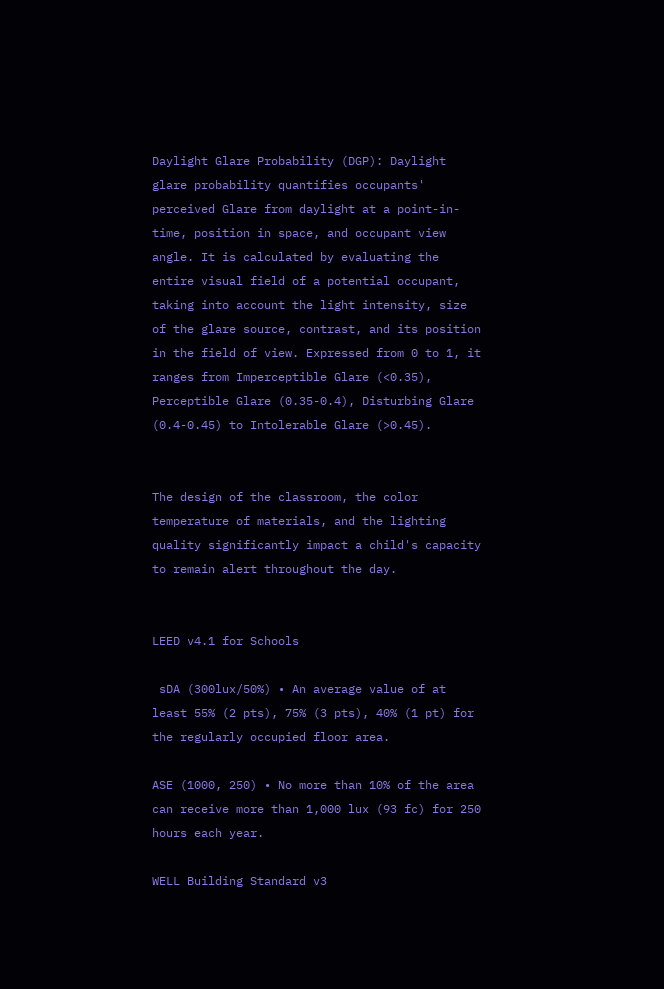Daylight Glare Probability (DGP): Daylight glare probability quantifies occupants' perceived Glare from daylight at a point-in-time, position in space, and occupant view angle. It is calculated by evaluating the entire visual field of a potential occupant, taking into account the light intensity, size of the glare source, contrast, and its position in the field of view. Expressed from 0 to 1, it ranges from Imperceptible Glare (<0.35), Perceptible Glare (0.35-0.4), Disturbing Glare (0.4-0.45) to Intolerable Glare (>0.45).


The design of the classroom, the color temperature of materials, and the lighting quality significantly impact a child's capacity to remain alert throughout the day.


LEED v4.1 for Schools

 sDA (300lux/50%) • An average value of at least 55% (2 pts), 75% (3 pts), 40% (1 pt) for the regularly occupied floor area.

ASE (1000, 250) • No more than 10% of the area can receive more than 1,000 lux (93 fc) for 250 hours each year.

WELL Building Standard v3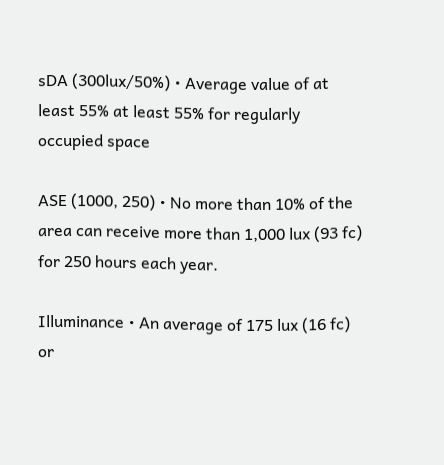sDA (300lux/50%) • Average value of at least 55% at least 55% for regularly occupied space

ASE (1000, 250) • No more than 10% of the area can receive more than 1,000 lux (93 fc) for 250 hours each year.

Illuminance • An average of 175 lux (16 fc) or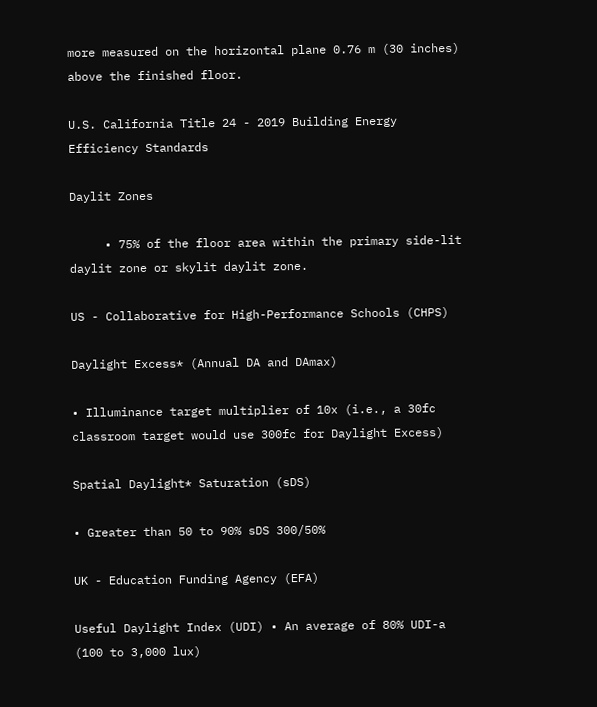more measured on the horizontal plane 0.76 m (30 inches) above the finished floor.

U.S. California Title 24 - 2019 Building Energy Efficiency Standards

Daylit Zones

     • 75% of the floor area within the primary side-lit daylit zone or skylit daylit zone.

US - Collaborative for High-Performance Schools (CHPS)

Daylight Excess* (Annual DA and DAmax)

• Illuminance target multiplier of 10x (i.e., a 30fc classroom target would use 300fc for Daylight Excess)

Spatial Daylight* Saturation (sDS)

• Greater than 50 to 90% sDS 300/50%

UK - Education Funding Agency (EFA)

Useful Daylight Index (UDI) • An average of 80% UDI-a (100 to 3,000 lux)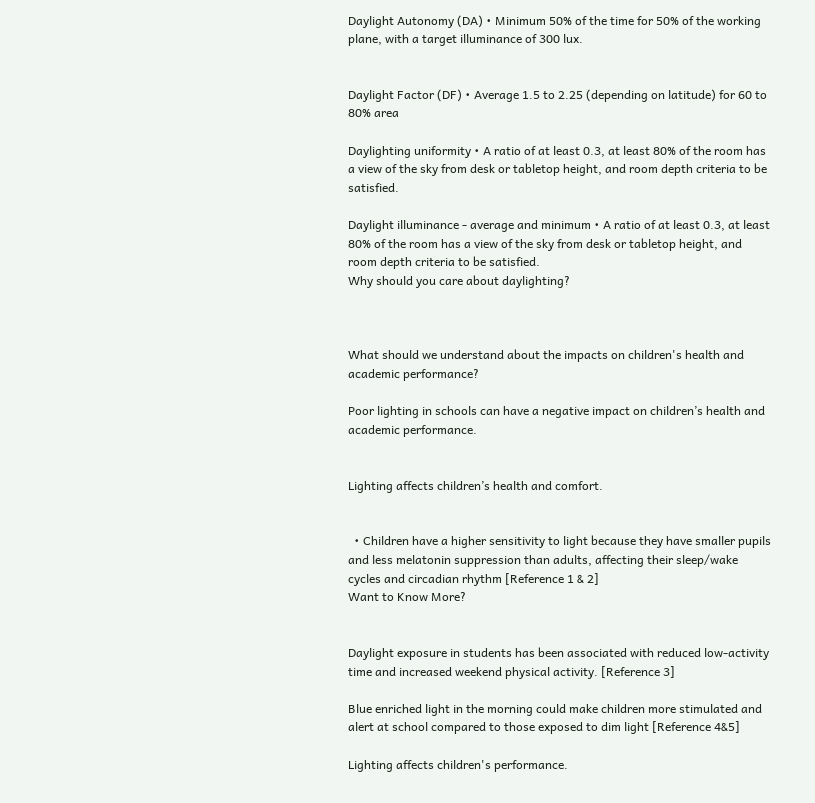Daylight Autonomy (DA) • Minimum 50% of the time for 50% of the working plane, with a target illuminance of 300 lux.


Daylight Factor (DF) • Average 1.5 to 2.25 (depending on latitude) for 60 to 80% area

Daylighting uniformity • A ratio of at least 0.3, at least 80% of the room has a view of the sky from desk or tabletop height, and room depth criteria to be satisfied.

Daylight illuminance - average and minimum • A ratio of at least 0.3, at least 80% of the room has a view of the sky from desk or tabletop height, and room depth criteria to be satisfied.
Why should you care about daylighting?



What should we understand about the impacts on children's health and academic performance?

Poor lighting in schools can have a negative impact on children’s health and academic performance.


Lighting affects children’s health and comfort.


  • Children have a higher sensitivity to light because they have smaller pupils and less melatonin suppression than adults, affecting their sleep/wake cycles and circadian rhythm [Reference 1 & 2]
Want to Know More?


Daylight exposure in students has been associated with reduced low-activity time and increased weekend physical activity. [Reference 3]

Blue enriched light in the morning could make children more stimulated and alert at school compared to those exposed to dim light [Reference 4&5]

Lighting affects children's performance.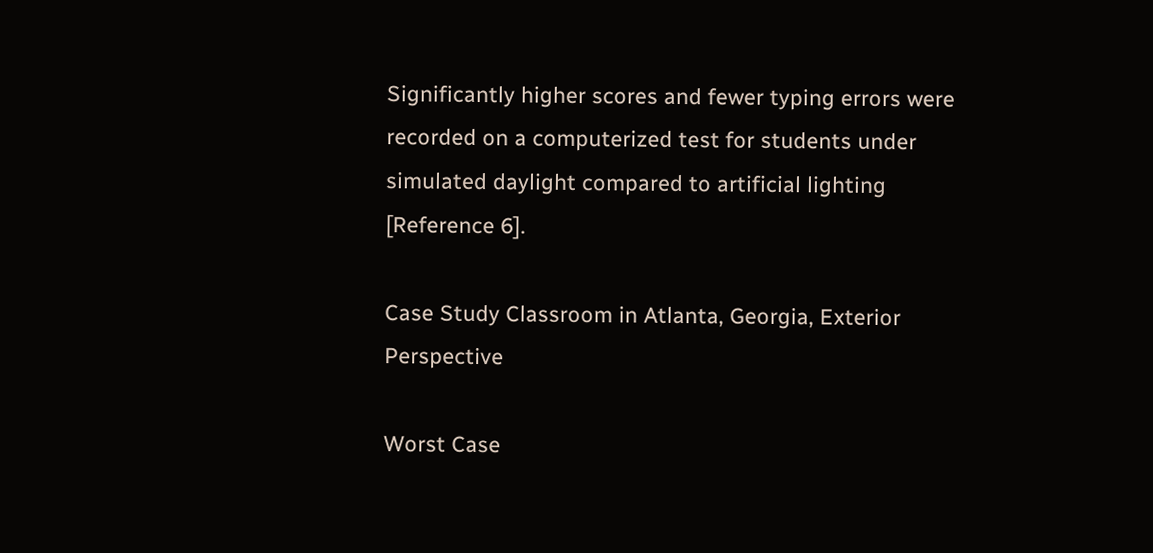Significantly higher scores and fewer typing errors were recorded on a computerized test for students under simulated daylight compared to artificial lighting [Reference 6].

Case Study Classroom in Atlanta, Georgia, Exterior Perspective

Worst Case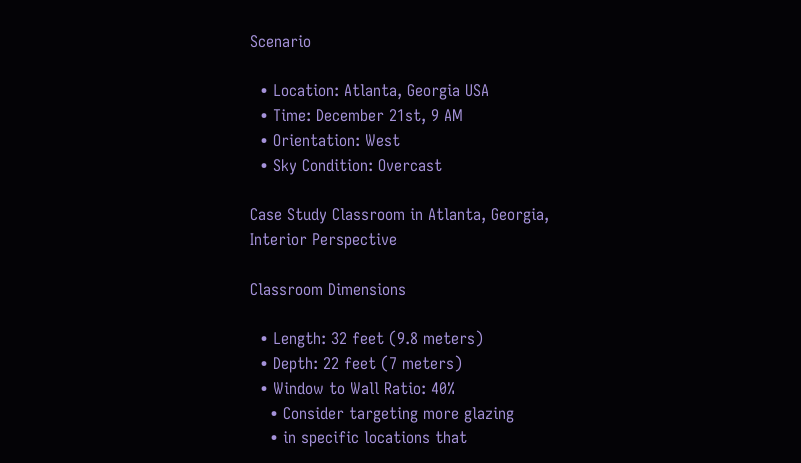Scenario

  • Location: Atlanta, Georgia USA
  • Time: December 21st, 9 AM
  • Orientation: West
  • Sky Condition: Overcast

Case Study Classroom in Atlanta, Georgia, Interior Perspective

Classroom Dimensions

  • Length: 32 feet (9.8 meters)
  • Depth: 22 feet (7 meters)
  • Window to Wall Ratio: 40%
    • Consider targeting more glazing
    • in specific locations that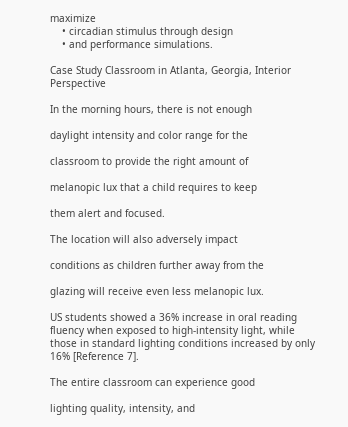maximize
    • circadian stimulus through design
    • and performance simulations.

Case Study Classroom in Atlanta, Georgia, Interior Perspective

In the morning hours, there is not enough

daylight intensity and color range for the

classroom to provide the right amount of

melanopic lux that a child requires to keep

them alert and focused.

The location will also adversely impact

conditions as children further away from the

glazing will receive even less melanopic lux.

US students showed a 36% increase in oral reading fluency when exposed to high-intensity light, while those in standard lighting conditions increased by only 16% [Reference 7].

The entire classroom can experience good

lighting quality, intensity, and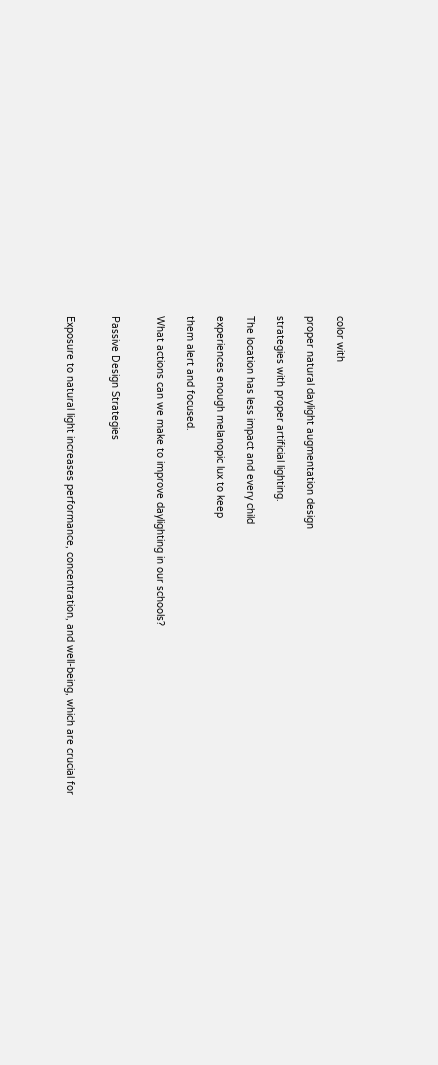color with

proper natural daylight augmentation design

strategies with proper artificial lighting.

The location has less impact and every child

experiences enough melanopic lux to keep

them alert and focused.

What actions can we make to improve daylighting in our schools?


Passive Design Strategies


Exposure to natural light increases performance, concentration, and well-being, which are crucial for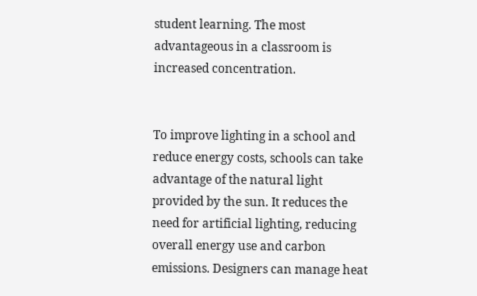student learning. The most advantageous in a classroom is increased concentration.


To improve lighting in a school and reduce energy costs, schools can take advantage of the natural light provided by the sun. It reduces the need for artificial lighting, reducing overall energy use and carbon emissions. Designers can manage heat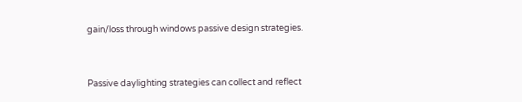gain/loss through windows passive design strategies.


Passive daylighting strategies can collect and reflect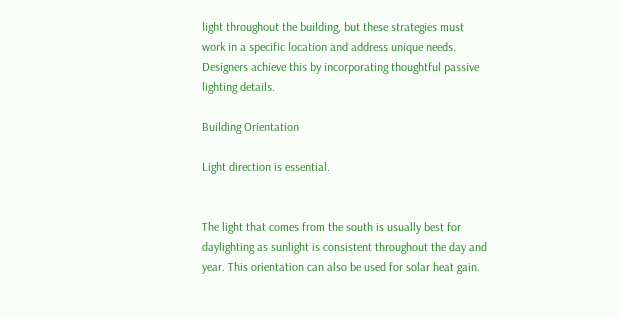light throughout the building, but these strategies must work in a specific location and address unique needs. Designers achieve this by incorporating thoughtful passive lighting details.

Building Orientation

Light direction is essential.


The light that comes from the south is usually best for daylighting as sunlight is consistent throughout the day and year. This orientation can also be used for solar heat gain.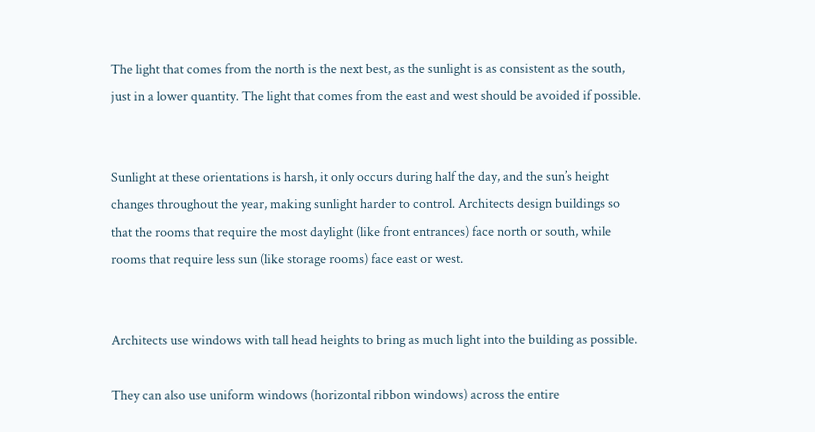The light that comes from the north is the next best, as the sunlight is as consistent as the south, just in a lower quantity. The light that comes from the east and west should be avoided if possible.


Sunlight at these orientations is harsh, it only occurs during half the day, and the sun’s height changes throughout the year, making sunlight harder to control. Architects design buildings so that the rooms that require the most daylight (like front entrances) face north or south, while rooms that require less sun (like storage rooms) face east or west.


Architects use windows with tall head heights to bring as much light into the building as possible.

They can also use uniform windows (horizontal ribbon windows) across the entire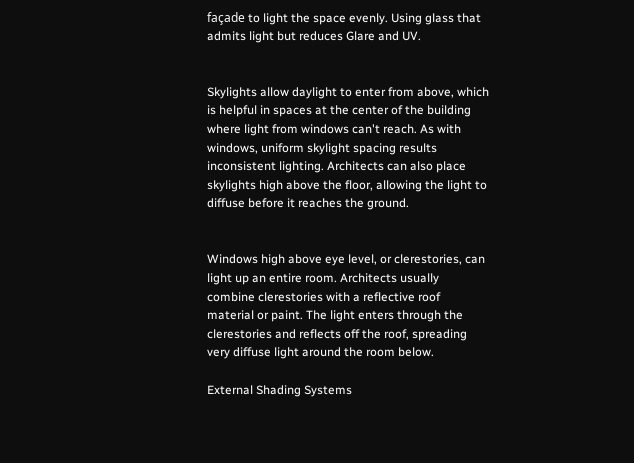façade to light the space evenly. Using glass that admits light but reduces Glare and UV.


Skylights allow daylight to enter from above, which is helpful in spaces at the center of the building where light from windows can't reach. As with windows, uniform skylight spacing results inconsistent lighting. Architects can also place skylights high above the floor, allowing the light to diffuse before it reaches the ground.


Windows high above eye level, or clerestories, can light up an entire room. Architects usually combine clerestories with a reflective roof material or paint. The light enters through the clerestories and reflects off the roof, spreading very diffuse light around the room below.

External Shading Systems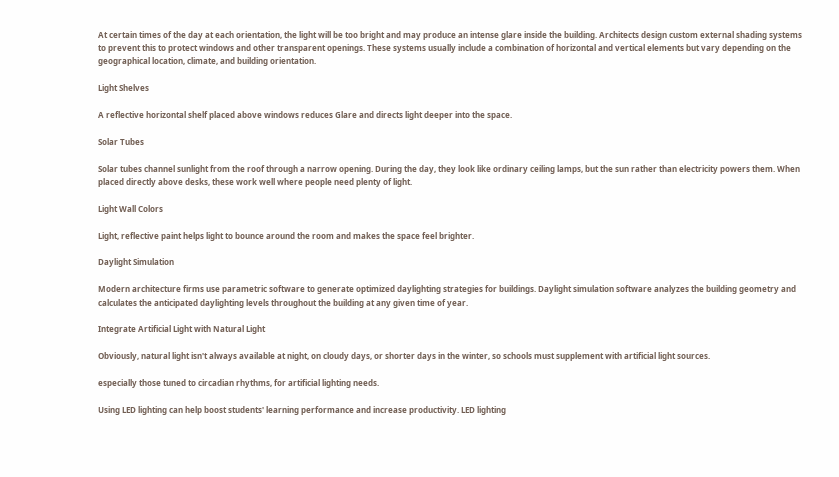At certain times of the day at each orientation, the light will be too bright and may produce an intense glare inside the building. Architects design custom external shading systems to prevent this to protect windows and other transparent openings. These systems usually include a combination of horizontal and vertical elements but vary depending on the geographical location, climate, and building orientation.

Light Shelves

A reflective horizontal shelf placed above windows reduces Glare and directs light deeper into the space.

Solar Tubes

Solar tubes channel sunlight from the roof through a narrow opening. During the day, they look like ordinary ceiling lamps, but the sun rather than electricity powers them. When placed directly above desks, these work well where people need plenty of light.

Light Wall Colors

Light, reflective paint helps light to bounce around the room and makes the space feel brighter.

Daylight Simulation

Modern architecture firms use parametric software to generate optimized daylighting strategies for buildings. Daylight simulation software analyzes the building geometry and calculates the anticipated daylighting levels throughout the building at any given time of year.

Integrate Artificial Light with Natural Light

Obviously, natural light isn't always available at night, on cloudy days, or shorter days in the winter, so schools must supplement with artificial light sources.

especially those tuned to circadian rhythms, for artificial lighting needs.

Using LED lighting can help boost students' learning performance and increase productivity. LED lighting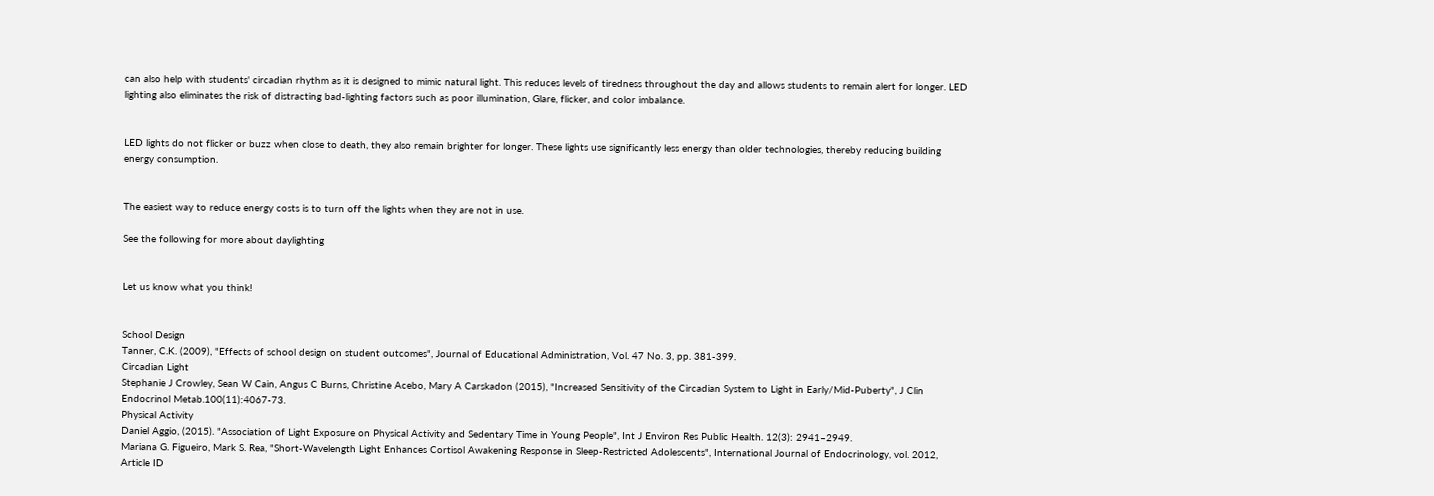can also help with students' circadian rhythm as it is designed to mimic natural light. This reduces levels of tiredness throughout the day and allows students to remain alert for longer. LED lighting also eliminates the risk of distracting bad-lighting factors such as poor illumination, Glare, flicker, and color imbalance.


LED lights do not flicker or buzz when close to death, they also remain brighter for longer. These lights use significantly less energy than older technologies, thereby reducing building energy consumption.


The easiest way to reduce energy costs is to turn off the lights when they are not in use.

See the following for more about daylighting


Let us know what you think!


School Design
Tanner, C.K. (2009), "Effects of school design on student outcomes", Journal of Educational Administration, Vol. 47 No. 3, pp. 381-399.
Circadian Light
Stephanie J Crowley, Sean W Cain, Angus C Burns, Christine Acebo, Mary A Carskadon (2015), "Increased Sensitivity of the Circadian System to Light in Early/Mid-Puberty", J Clin Endocrinol Metab.100(11):4067-73.
Physical Activity
Daniel Aggio, (2015). "Association of Light Exposure on Physical Activity and Sedentary Time in Young People", Int J Environ Res Public Health. 12(3): 2941–2949.
Mariana G. Figueiro, Mark S. Rea, "Short-Wavelength Light Enhances Cortisol Awakening Response in Sleep-Restricted Adolescents", International Journal of Endocrinology, vol. 2012, Article ID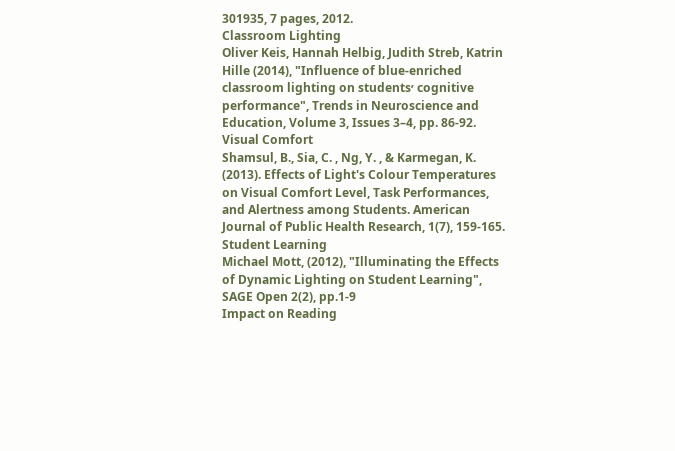301935, 7 pages, 2012.
Classroom Lighting
Oliver Keis, Hannah Helbig, Judith Streb, Katrin Hille (2014), "Influence of blue-enriched classroom lighting on students׳ cognitive performance", Trends in Neuroscience and Education, Volume 3, Issues 3–4, pp. 86-92.
Visual Comfort
Shamsul, B., Sia, C. , Ng, Y. , & Karmegan, K. (2013). Effects of Light's Colour Temperatures on Visual Comfort Level, Task Performances, and Alertness among Students. American Journal of Public Health Research, 1(7), 159-165.
Student Learning
Michael Mott, (2012), "Illuminating the Effects of Dynamic Lighting on Student Learning", SAGE Open 2(2), pp.1-9
Impact on Reading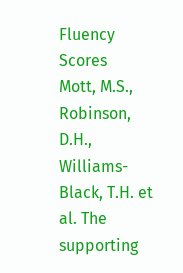Fluency Scores
Mott, M.S., Robinson, D.H., Williams-Black, T.H. et al. The supporting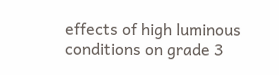effects of high luminous conditions on grade 3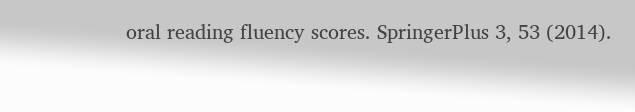oral reading fluency scores. SpringerPlus 3, 53 (2014).